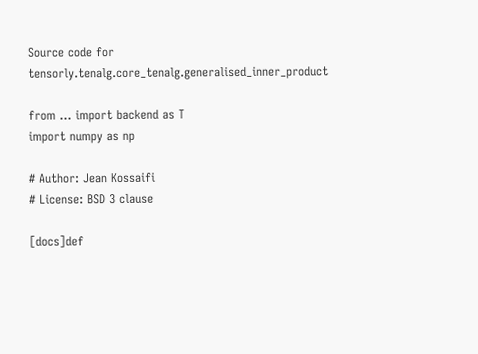Source code for tensorly.tenalg.core_tenalg.generalised_inner_product

from ... import backend as T
import numpy as np

# Author: Jean Kossaifi
# License: BSD 3 clause

[docs]def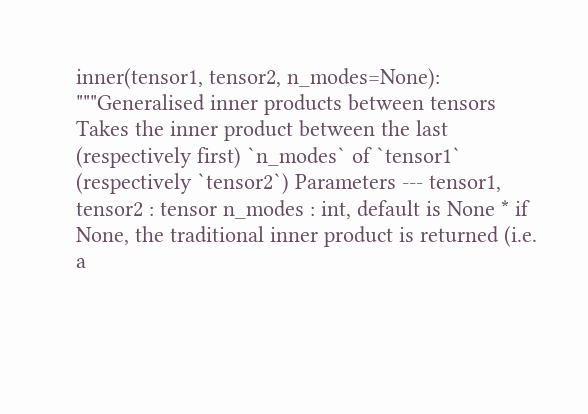inner(tensor1, tensor2, n_modes=None): """Generalised inner products between tensors Takes the inner product between the last (respectively first) `n_modes` of `tensor1` (respectively `tensor2`) Parameters --- tensor1, tensor2 : tensor n_modes : int, default is None * if None, the traditional inner product is returned (i.e. a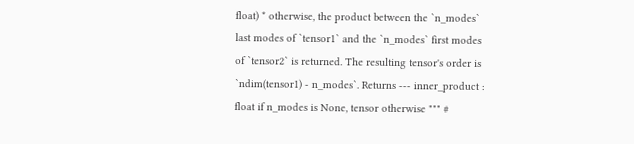float) * otherwise, the product between the `n_modes` last modes of `tensor1` and the `n_modes` first modes of `tensor2` is returned. The resulting tensor's order is `ndim(tensor1) - n_modes`. Returns --- inner_product : float if n_modes is None, tensor otherwise """ #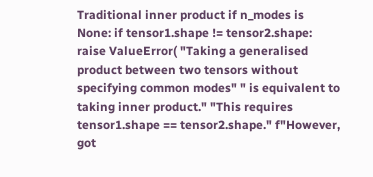Traditional inner product if n_modes is None: if tensor1.shape != tensor2.shape: raise ValueError( "Taking a generalised product between two tensors without specifying common modes" " is equivalent to taking inner product." "This requires tensor1.shape == tensor2.shape." f"However, got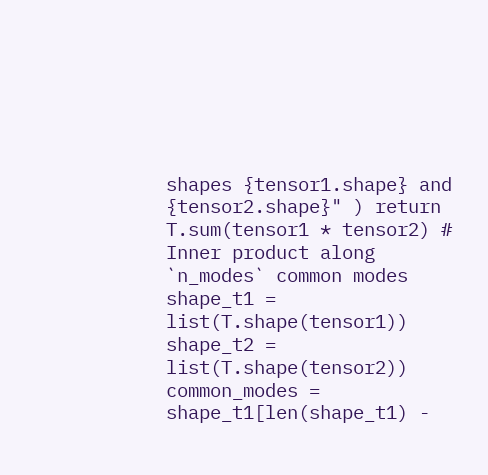shapes {tensor1.shape} and {tensor2.shape}" ) return T.sum(tensor1 * tensor2) # Inner product along `n_modes` common modes shape_t1 = list(T.shape(tensor1)) shape_t2 = list(T.shape(tensor2)) common_modes = shape_t1[len(shape_t1) -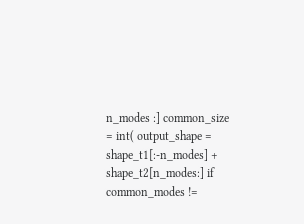n_modes :] common_size = int( output_shape = shape_t1[:-n_modes] + shape_t2[n_modes:] if common_modes !=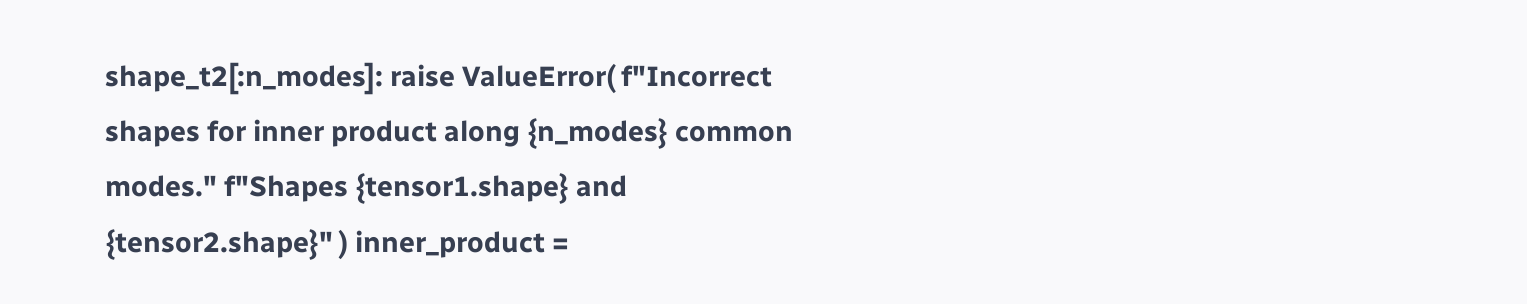shape_t2[:n_modes]: raise ValueError( f"Incorrect shapes for inner product along {n_modes} common modes." f"Shapes {tensor1.shape} and {tensor2.shape}" ) inner_product =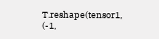T.reshape(tensor1, (-1,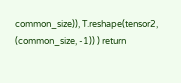common_size)), T.reshape(tensor2, (common_size, -1)) ) return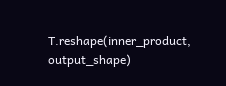T.reshape(inner_product, output_shape)